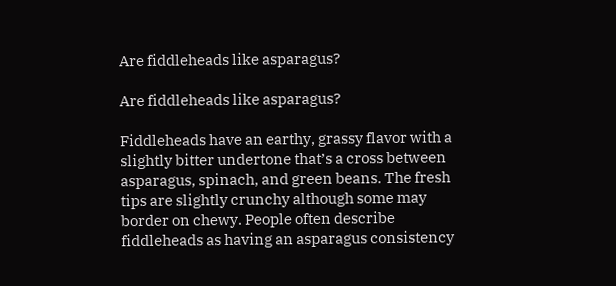Are fiddleheads like asparagus?

Are fiddleheads like asparagus?

Fiddleheads have an earthy, grassy flavor with a slightly bitter undertone that’s a cross between asparagus, spinach, and green beans. The fresh tips are slightly crunchy although some may border on chewy. People often describe fiddleheads as having an asparagus consistency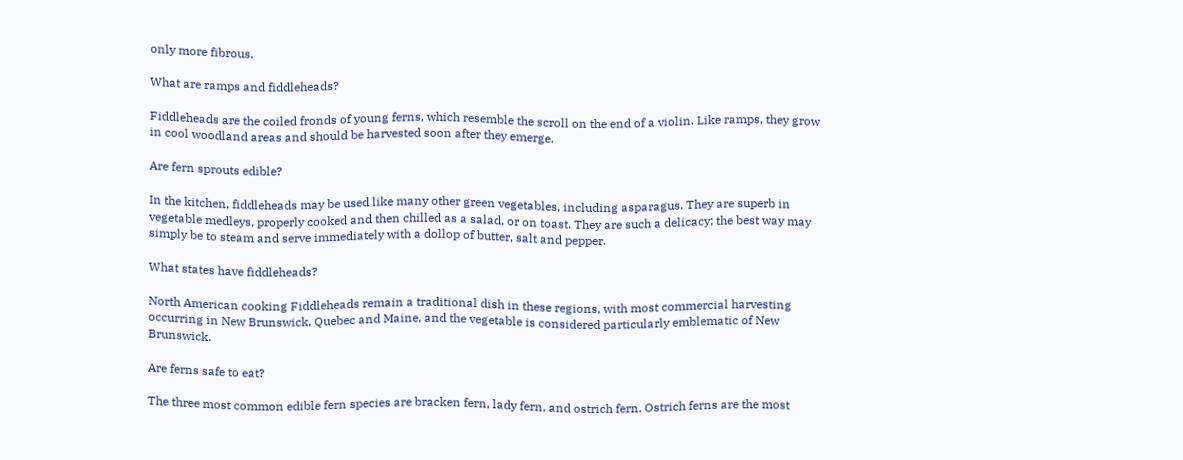only more fibrous.

What are ramps and fiddleheads?

Fiddleheads are the coiled fronds of young ferns, which resemble the scroll on the end of a violin. Like ramps, they grow in cool woodland areas and should be harvested soon after they emerge.

Are fern sprouts edible?

In the kitchen, fiddleheads may be used like many other green vegetables, including asparagus. They are superb in vegetable medleys, properly cooked and then chilled as a salad, or on toast. They are such a delicacy; the best way may simply be to steam and serve immediately with a dollop of butter, salt and pepper.

What states have fiddleheads?

North American cooking Fiddleheads remain a traditional dish in these regions, with most commercial harvesting occurring in New Brunswick, Quebec and Maine, and the vegetable is considered particularly emblematic of New Brunswick.

Are ferns safe to eat?

The three most common edible fern species are bracken fern, lady fern, and ostrich fern. Ostrich ferns are the most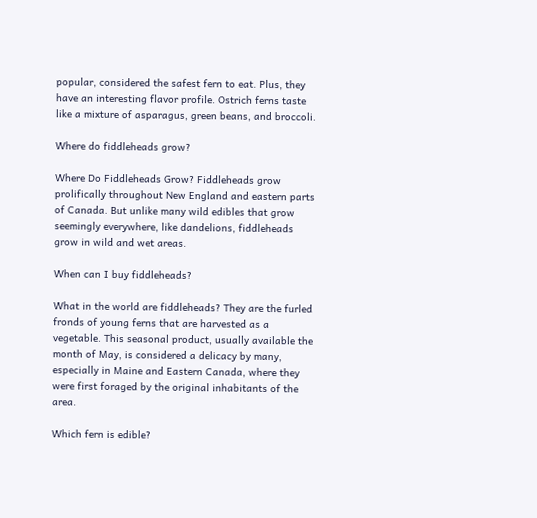popular, considered the safest fern to eat. Plus, they have an interesting flavor profile. Ostrich ferns taste like a mixture of asparagus, green beans, and broccoli.

Where do fiddleheads grow?

Where Do Fiddleheads Grow? Fiddleheads grow prolifically throughout New England and eastern parts of Canada. But unlike many wild edibles that grow seemingly everywhere, like dandelions, fiddleheads grow in wild and wet areas.

When can I buy fiddleheads?

What in the world are fiddleheads? They are the furled fronds of young ferns that are harvested as a vegetable. This seasonal product, usually available the month of May, is considered a delicacy by many, especially in Maine and Eastern Canada, where they were first foraged by the original inhabitants of the area.

Which fern is edible?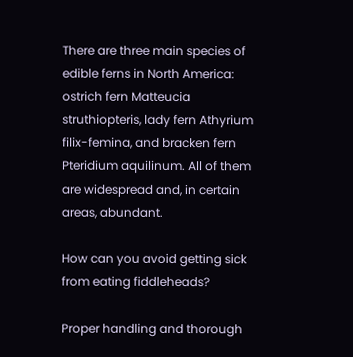There are three main species of edible ferns in North America: ostrich fern Matteucia struthiopteris, lady fern Athyrium filix-femina, and bracken fern Pteridium aquilinum. All of them are widespread and, in certain areas, abundant.

How can you avoid getting sick from eating fiddleheads?

Proper handling and thorough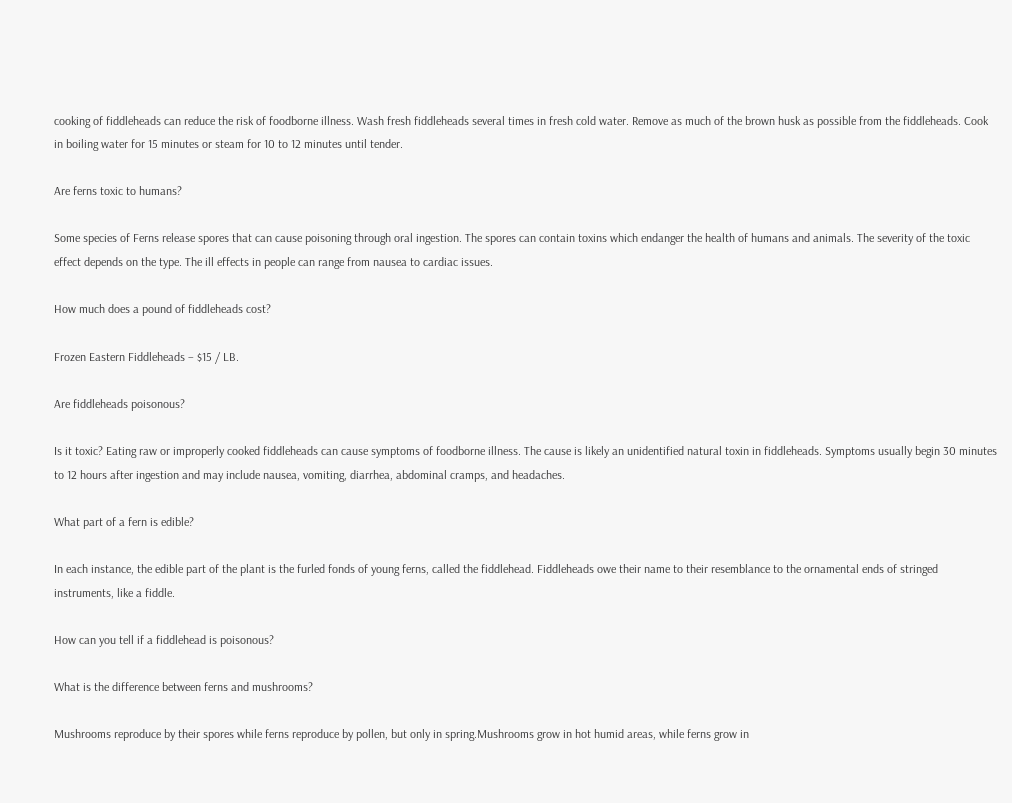cooking of fiddleheads can reduce the risk of foodborne illness. Wash fresh fiddleheads several times in fresh cold water. Remove as much of the brown husk as possible from the fiddleheads. Cook in boiling water for 15 minutes or steam for 10 to 12 minutes until tender.

Are ferns toxic to humans?

Some species of Ferns release spores that can cause poisoning through oral ingestion. The spores can contain toxins which endanger the health of humans and animals. The severity of the toxic effect depends on the type. The ill effects in people can range from nausea to cardiac issues.

How much does a pound of fiddleheads cost?

Frozen Eastern Fiddleheads – $15 / LB.

Are fiddleheads poisonous?

Is it toxic? Eating raw or improperly cooked fiddleheads can cause symptoms of foodborne illness. The cause is likely an unidentified natural toxin in fiddleheads. Symptoms usually begin 30 minutes to 12 hours after ingestion and may include nausea, vomiting, diarrhea, abdominal cramps, and headaches.

What part of a fern is edible?

In each instance, the edible part of the plant is the furled fonds of young ferns, called the fiddlehead. Fiddleheads owe their name to their resemblance to the ornamental ends of stringed instruments, like a fiddle.

How can you tell if a fiddlehead is poisonous?

What is the difference between ferns and mushrooms?

Mushrooms reproduce by their spores while ferns reproduce by pollen, but only in spring.Mushrooms grow in hot humid areas, while ferns grow in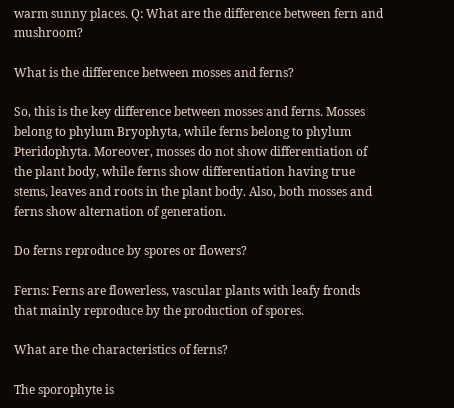warm sunny places. Q: What are the difference between fern and mushroom?

What is the difference between mosses and ferns?

So, this is the key difference between mosses and ferns. Mosses belong to phylum Bryophyta, while ferns belong to phylum Pteridophyta. Moreover, mosses do not show differentiation of the plant body, while ferns show differentiation having true stems, leaves and roots in the plant body. Also, both mosses and ferns show alternation of generation.

Do ferns reproduce by spores or flowers?

Ferns: Ferns are flowerless, vascular plants with leafy fronds that mainly reproduce by the production of spores.

What are the characteristics of ferns?

The sporophyte is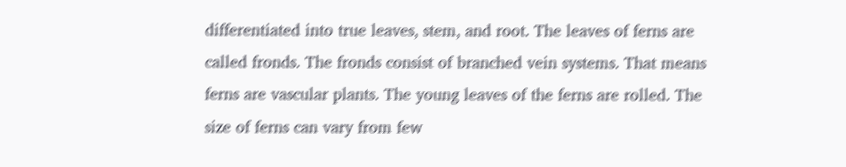differentiated into true leaves, stem, and root. The leaves of ferns are called fronds. The fronds consist of branched vein systems. That means ferns are vascular plants. The young leaves of the ferns are rolled. The size of ferns can vary from few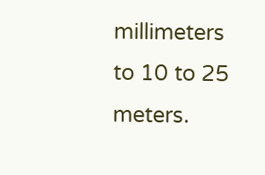millimeters to 10 to 25 meters.